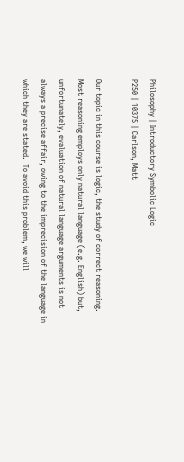Philosophy | Introductory Symbolic Logic
P250 | 10375 | Carlson, Matt

Our topic in this course is logic, the study of correct reasoning.
Most reasoning employs only natural language (e.g. English) but,
unfortunately, evaluation of natural language arguments is not
always a precise affair, owing to the imprecision of the language in
which they are stated.  To avoid this problem, we will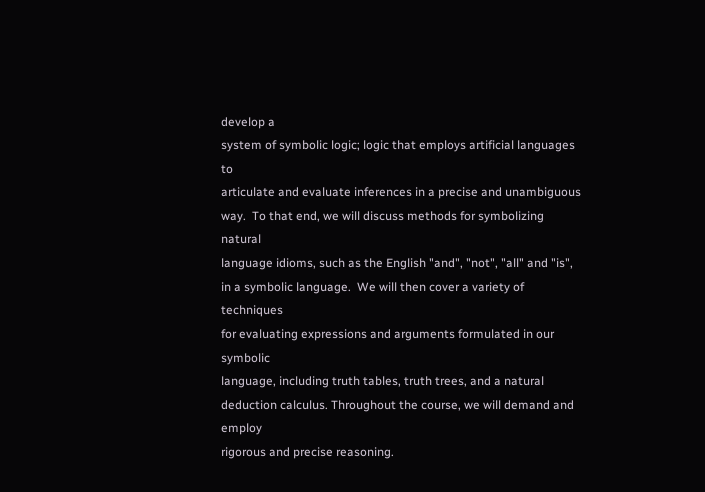develop a
system of symbolic logic; logic that employs artificial languages to
articulate and evaluate inferences in a precise and unambiguous
way.  To that end, we will discuss methods for symbolizing natural
language idioms, such as the English "and", "not", "all" and "is",
in a symbolic language.  We will then cover a variety of techniques
for evaluating expressions and arguments formulated in our symbolic
language, including truth tables, truth trees, and a natural
deduction calculus. Throughout the course, we will demand and employ
rigorous and precise reasoning.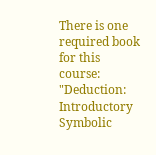There is one required book for this course: "Deduction: Introductory
Symbolic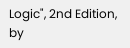Logic", 2nd Edition, by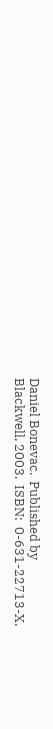Daniel Bonevac.  Published by
Blackwell, 2003.  ISBN:  0-631-22713-X.